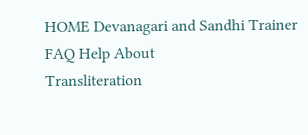HOME Devanagari and Sandhi Trainer FAQ Help About
Transliteration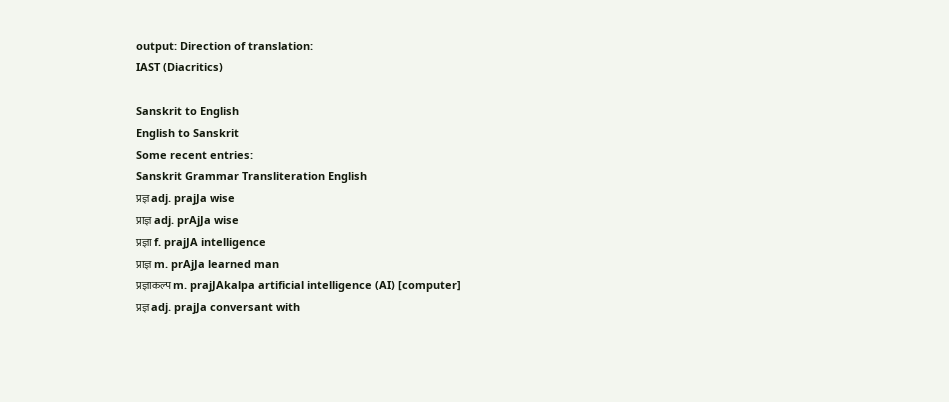output: Direction of translation:
IAST (Diacritics)

Sanskrit to English
English to Sanskrit
Some recent entries:
Sanskrit Grammar Transliteration English
प्रज्ञ adj. prajJa wise
प्राज्ञ adj. prAjJa wise
प्रज्ञा f. prajJA intelligence
प्राज्ञ m. prAjJa learned man
प्रज्ञाकल्प m. prajJAkalpa artificial intelligence (AI) [computer]
प्रज्ञ adj. prajJa conversant with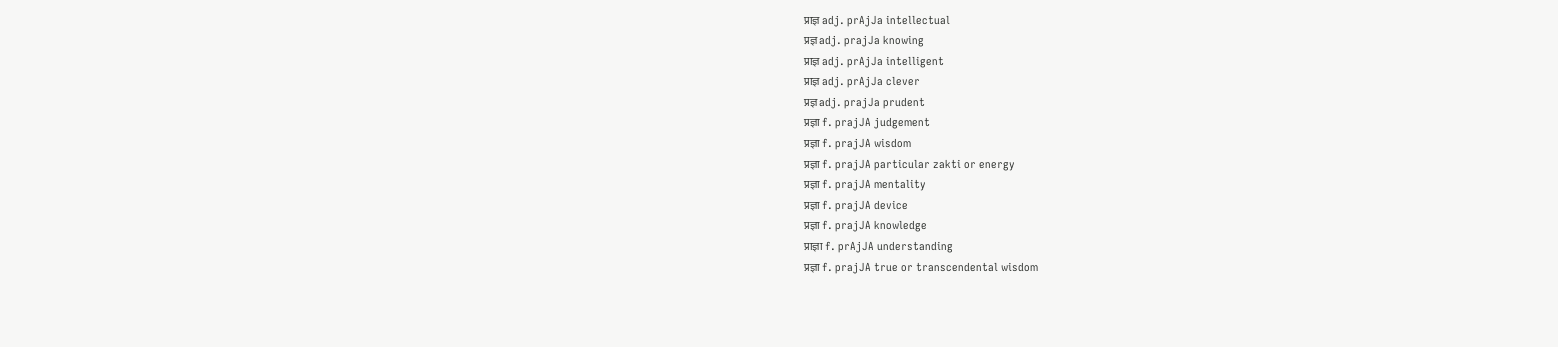प्राज्ञ adj. prAjJa intellectual
प्रज्ञ adj. prajJa knowing
प्राज्ञ adj. prAjJa intelligent
प्राज्ञ adj. prAjJa clever
प्रज्ञ adj. prajJa prudent
प्रज्ञा f. prajJA judgement
प्रज्ञा f. prajJA wisdom
प्रज्ञा f. prajJA particular zakti or energy
प्रज्ञा f. prajJA mentality
प्रज्ञा f. prajJA device
प्रज्ञा f. prajJA knowledge
प्राज्ञा f. prAjJA understanding
प्रज्ञा f. prajJA true or transcendental wisdom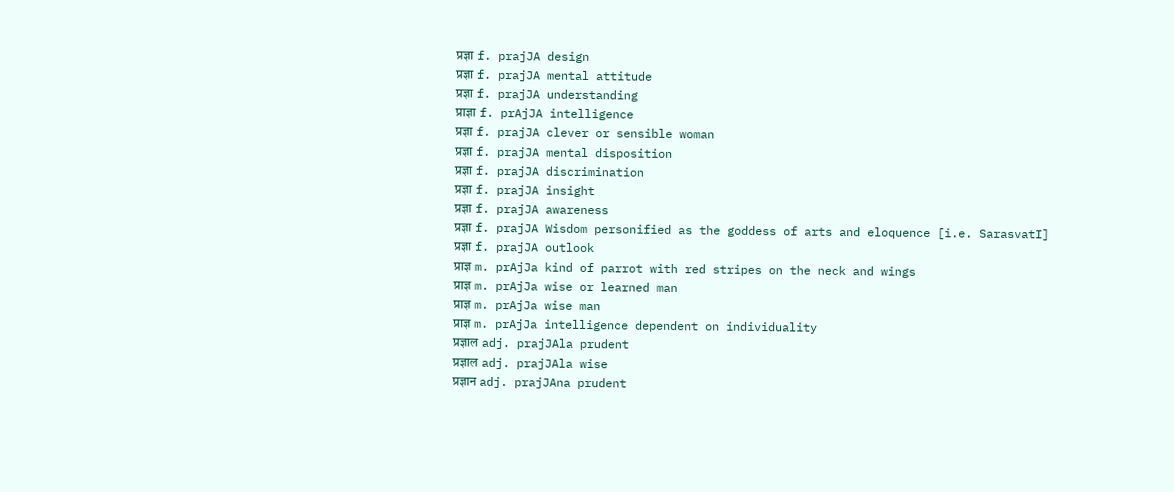प्रज्ञा f. prajJA design
प्रज्ञा f. prajJA mental attitude
प्रज्ञा f. prajJA understanding
प्राज्ञा f. prAjJA intelligence
प्रज्ञा f. prajJA clever or sensible woman
प्रज्ञा f. prajJA mental disposition
प्रज्ञा f. prajJA discrimination
प्रज्ञा f. prajJA insight
प्रज्ञा f. prajJA awareness
प्रज्ञा f. prajJA Wisdom personified as the goddess of arts and eloquence [i.e. SarasvatI]
प्रज्ञा f. prajJA outlook
प्राज्ञ m. prAjJa kind of parrot with red stripes on the neck and wings
प्राज्ञ m. prAjJa wise or learned man
प्राज्ञ m. prAjJa wise man
प्राज्ञ m. prAjJa intelligence dependent on individuality
प्रज्ञाल adj. prajJAla prudent
प्रज्ञाल adj. prajJAla wise
प्रज्ञान adj. prajJAna prudent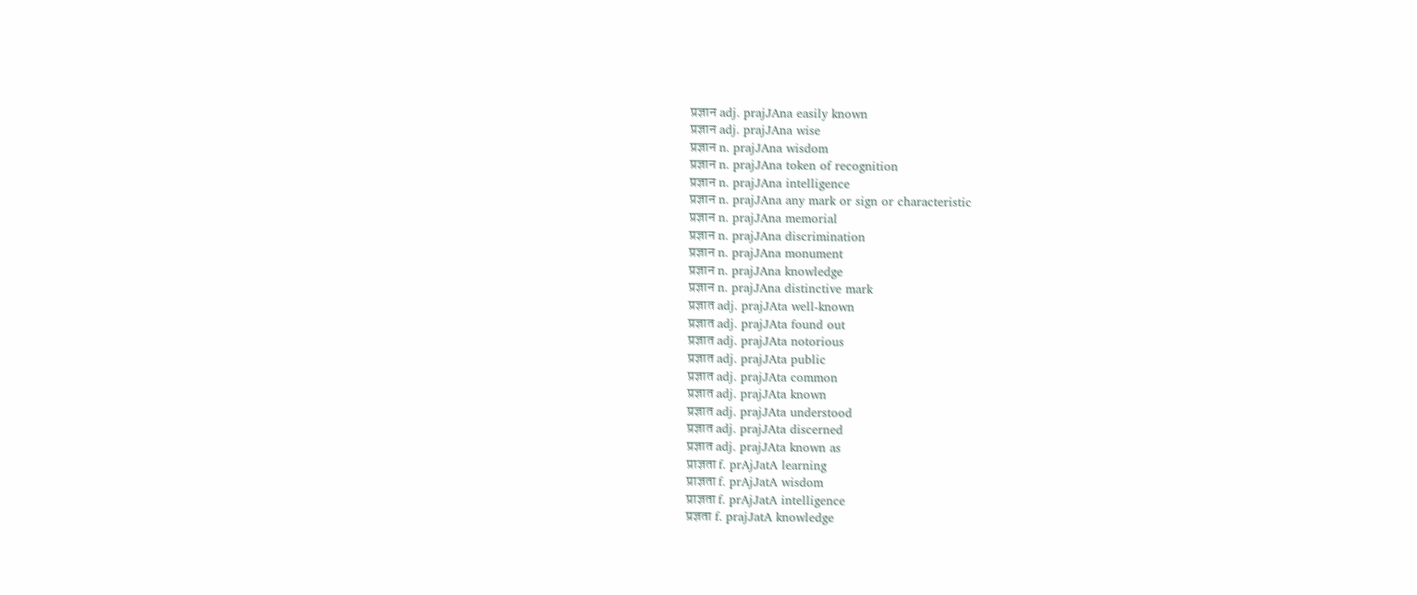प्रज्ञान adj. prajJAna easily known
प्रज्ञान adj. prajJAna wise
प्रज्ञान n. prajJAna wisdom
प्रज्ञान n. prajJAna token of recognition
प्रज्ञान n. prajJAna intelligence
प्रज्ञान n. prajJAna any mark or sign or characteristic
प्रज्ञान n. prajJAna memorial
प्रज्ञान n. prajJAna discrimination
प्रज्ञान n. prajJAna monument
प्रज्ञान n. prajJAna knowledge
प्रज्ञान n. prajJAna distinctive mark
प्रज्ञात adj. prajJAta well-known
प्रज्ञात adj. prajJAta found out
प्रज्ञात adj. prajJAta notorious
प्रज्ञात adj. prajJAta public
प्रज्ञात adj. prajJAta common
प्रज्ञात adj. prajJAta known
प्रज्ञात adj. prajJAta understood
प्रज्ञात adj. prajJAta discerned
प्रज्ञात adj. prajJAta known as
प्राज्ञता f. prAjJatA learning
प्राज्ञता f. prAjJatA wisdom
प्राज्ञता f. prAjJatA intelligence
प्रज्ञता f. prajJatA knowledge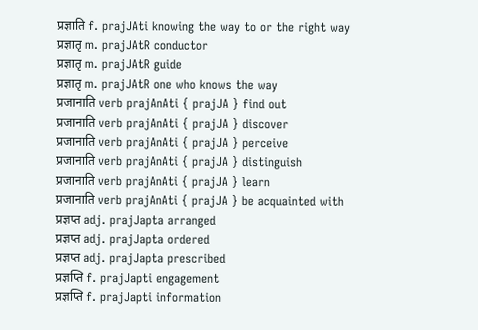प्रज्ञाति f. prajJAti knowing the way to or the right way
प्रज्ञातृ m. prajJAtR conductor
प्रज्ञातृ m. prajJAtR guide
प्रज्ञातृ m. prajJAtR one who knows the way
प्रजानाति verb prajAnAti { prajJA } find out
प्रजानाति verb prajAnAti { prajJA } discover
प्रजानाति verb prajAnAti { prajJA } perceive
प्रजानाति verb prajAnAti { prajJA } distinguish
प्रजानाति verb prajAnAti { prajJA } learn
प्रजानाति verb prajAnAti { prajJA } be acquainted with
प्रज्ञप्त adj. prajJapta arranged
प्रज्ञप्त adj. prajJapta ordered
प्रज्ञप्त adj. prajJapta prescribed
प्रज्ञप्ति f. prajJapti engagement
प्रज्ञप्ति f. prajJapti information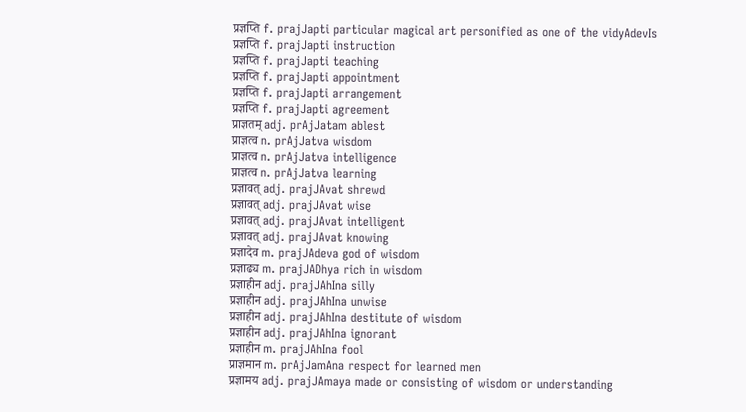प्रज्ञप्ति f. prajJapti particular magical art personified as one of the vidyAdevIs
प्रज्ञप्ति f. prajJapti instruction
प्रज्ञप्ति f. prajJapti teaching
प्रज्ञप्ति f. prajJapti appointment
प्रज्ञप्ति f. prajJapti arrangement
प्रज्ञप्ति f. prajJapti agreement
प्राज्ञतम् adj. prAjJatam ablest
प्राज्ञत्व n. prAjJatva wisdom
प्राज्ञत्व n. prAjJatva intelligence
प्राज्ञत्व n. prAjJatva learning
प्रज्ञावत् adj. prajJAvat shrewd
प्रज्ञावत् adj. prajJAvat wise
प्रज्ञावत् adj. prajJAvat intelligent
प्रज्ञावत् adj. prajJAvat knowing
प्रज्ञादेव m. prajJAdeva god of wisdom
प्रज्ञाढ्य m. prajJADhya rich in wisdom
प्रज्ञाहीन adj. prajJAhIna silly
प्रज्ञाहीन adj. prajJAhIna unwise
प्रज्ञाहीन adj. prajJAhIna destitute of wisdom
प्रज्ञाहीन adj. prajJAhIna ignorant
प्रज्ञाहीन m. prajJAhIna fool
प्राज्ञमान m. prAjJamAna respect for learned men
प्रज्ञामय adj. prajJAmaya made or consisting of wisdom or understanding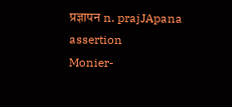प्रज्ञापन n. prajJApana assertion
Monier-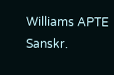Williams APTE Sanskr.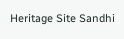Heritage Site Sandhi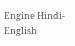Engine Hindi-English